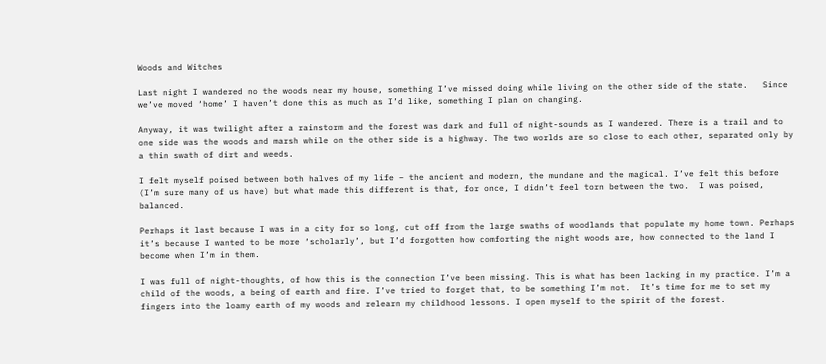Woods and Witches

Last night I wandered no the woods near my house, something I’ve missed doing while living on the other side of the state.   Since we’ve moved ‘home’ I haven’t done this as much as I’d like, something I plan on changing.

Anyway, it was twilight after a rainstorm and the forest was dark and full of night-sounds as I wandered. There is a trail and to one side was the woods and marsh while on the other side is a highway. The two worlds are so close to each other, separated only by a thin swath of dirt and weeds.

I felt myself poised between both halves of my life – the ancient and modern, the mundane and the magical. I’ve felt this before (I’m sure many of us have) but what made this different is that, for once, I didn’t feel torn between the two.  I was poised, balanced.

Perhaps it last because I was in a city for so long, cut off from the large swaths of woodlands that populate my home town. Perhaps it’s because I wanted to be more ‘scholarly’, but I’d forgotten how comforting the night woods are, how connected to the land I become when I’m in them.

I was full of night-thoughts, of how this is the connection I’ve been missing. This is what has been lacking in my practice. I’m a child of the woods, a being of earth and fire. I’ve tried to forget that, to be something I’m not.  It’s time for me to set my fingers into the loamy earth of my woods and relearn my childhood lessons. I open myself to the spirit of the forest.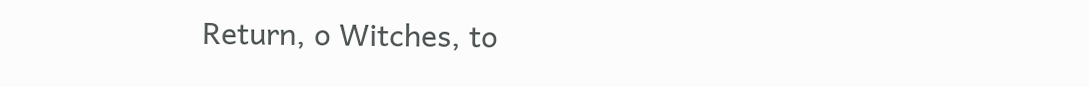Return, o Witches, to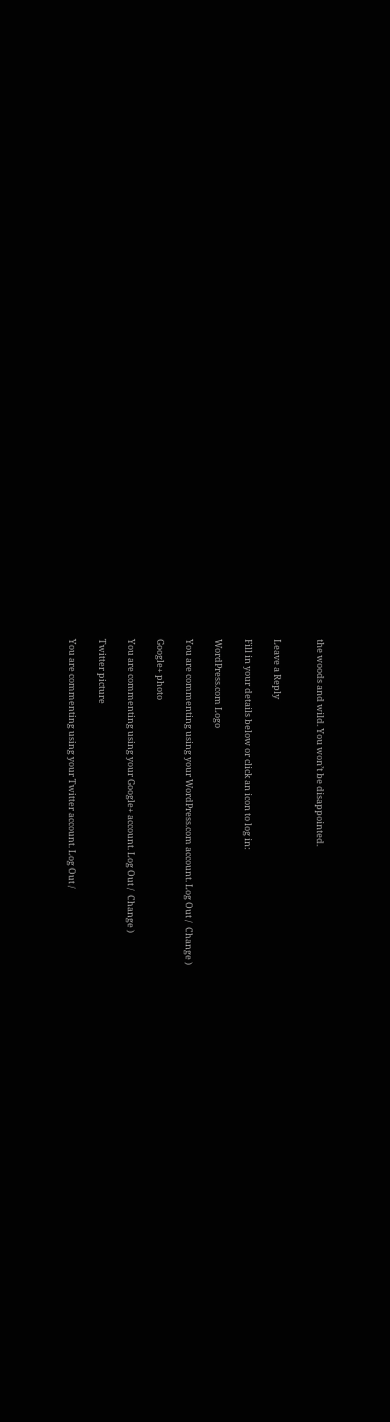the woods and wild. You won’t be disappointed.


Leave a Reply

Fill in your details below or click an icon to log in:

WordPress.com Logo

You are commenting using your WordPress.com account. Log Out /  Change )

Google+ photo

You are commenting using your Google+ account. Log Out /  Change )

Twitter picture

You are commenting using your Twitter account. Log Out /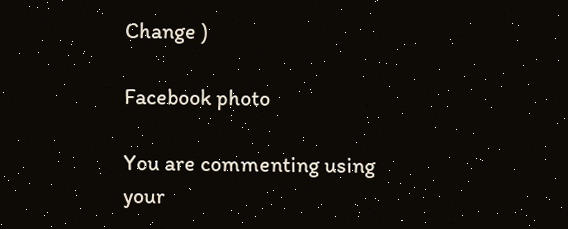Change )

Facebook photo

You are commenting using your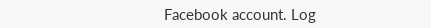Facebook account. Log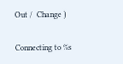Out /  Change )


Connecting to %s